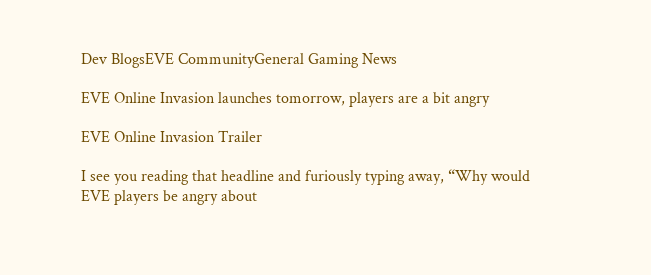Dev BlogsEVE CommunityGeneral Gaming News

EVE Online Invasion launches tomorrow, players are a bit angry

EVE Online Invasion Trailer

I see you reading that headline and furiously typing away, “Why would EVE players be angry about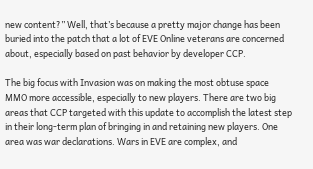new content?” Well, that’s because a pretty major change has been buried into the patch that a lot of EVE Online veterans are concerned about, especially based on past behavior by developer CCP.

The big focus with Invasion was on making the most obtuse space MMO more accessible, especially to new players. There are two big areas that CCP targeted with this update to accomplish the latest step in their long-term plan of bringing in and retaining new players. One area was war declarations. Wars in EVE are complex, and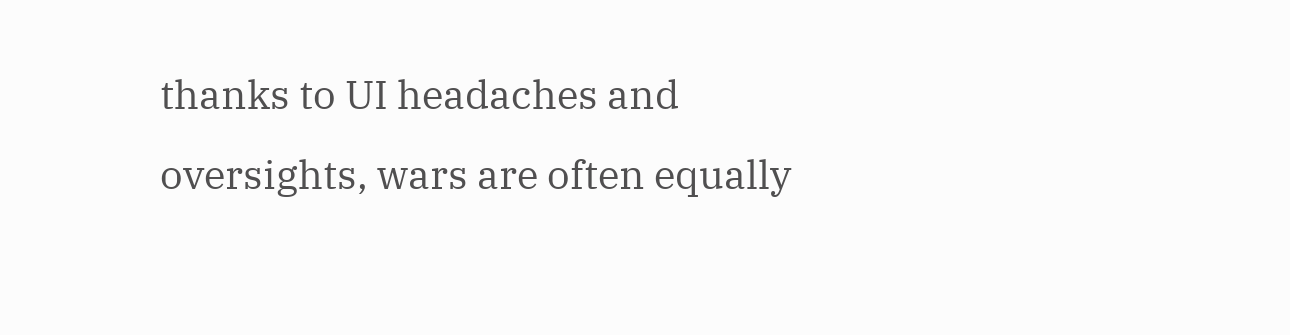thanks to UI headaches and oversights, wars are often equally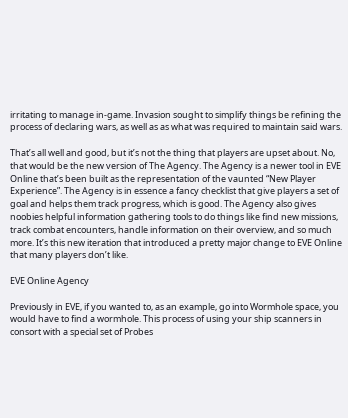irritating to manage in-game. Invasion sought to simplify things be refining the process of declaring wars, as well as as what was required to maintain said wars.

That’s all well and good, but it’s not the thing that players are upset about. No, that would be the new version of The Agency. The Agency is a newer tool in EVE Online that’s been built as the representation of the vaunted “New Player Experience”. The Agency is in essence a fancy checklist that give players a set of goal and helps them track progress, which is good. The Agency also gives noobies helpful information gathering tools to do things like find new missions, track combat encounters, handle information on their overview, and so much more. It’s this new iteration that introduced a pretty major change to EVE Online that many players don’t like.

EVE Online Agency

Previously in EVE, if you wanted to, as an example, go into Wormhole space, you would have to find a wormhole. This process of using your ship scanners in consort with a special set of Probes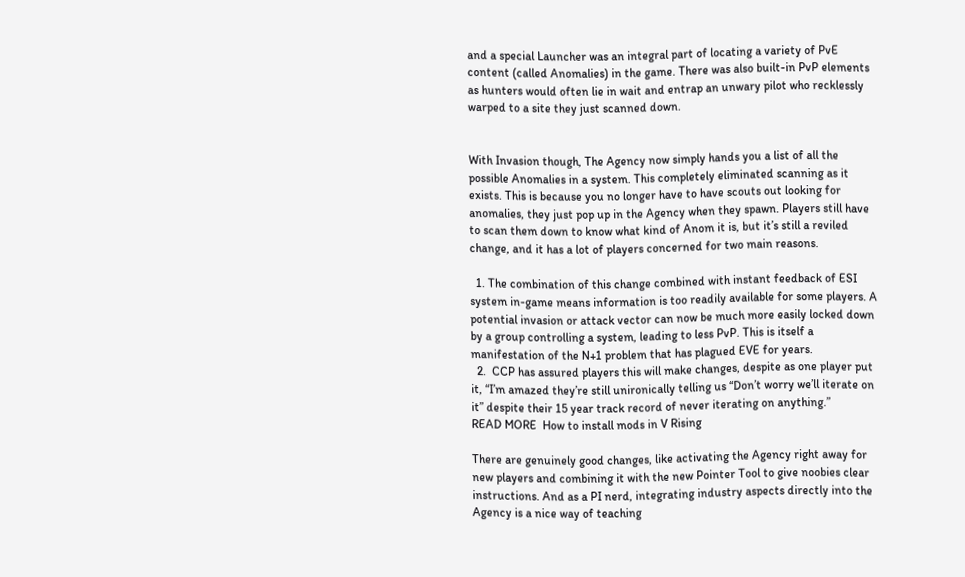and a special Launcher was an integral part of locating a variety of PvE content (called Anomalies) in the game. There was also built-in PvP elements as hunters would often lie in wait and entrap an unwary pilot who recklessly warped to a site they just scanned down.


With Invasion though, The Agency now simply hands you a list of all the possible Anomalies in a system. This completely eliminated scanning as it exists. This is because you no longer have to have scouts out looking for anomalies, they just pop up in the Agency when they spawn. Players still have to scan them down to know what kind of Anom it is, but it’s still a reviled change, and it has a lot of players concerned for two main reasons.

  1. The combination of this change combined with instant feedback of ESI system in-game means information is too readily available for some players. A potential invasion or attack vector can now be much more easily locked down by a group controlling a system, leading to less PvP. This is itself a manifestation of the N+1 problem that has plagued EVE for years.
  2.  CCP has assured players this will make changes, despite as one player put it, “I’m amazed they’re still unironically telling us “Don’t worry we’ll iterate on it” despite their 15 year track record of never iterating on anything.”
READ MORE  How to install mods in V Rising

There are genuinely good changes, like activating the Agency right away for new players and combining it with the new Pointer Tool to give noobies clear instructions. And as a PI nerd, integrating industry aspects directly into the Agency is a nice way of teaching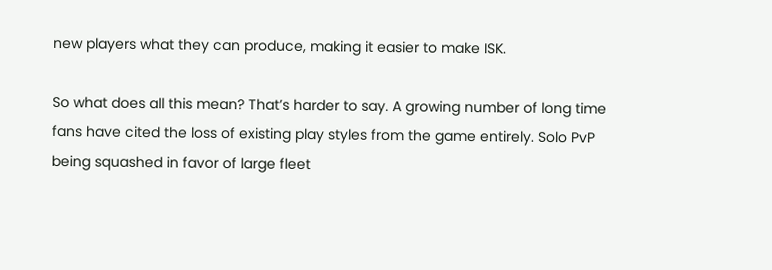new players what they can produce, making it easier to make ISK.

So what does all this mean? That’s harder to say. A growing number of long time fans have cited the loss of existing play styles from the game entirely. Solo PvP being squashed in favor of large fleet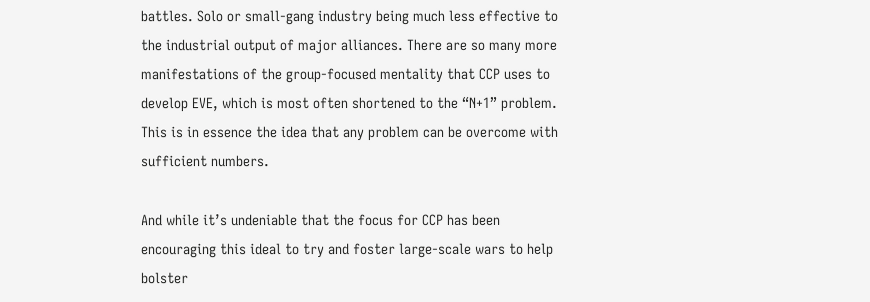battles. Solo or small-gang industry being much less effective to the industrial output of major alliances. There are so many more manifestations of the group-focused mentality that CCP uses to develop EVE, which is most often shortened to the “N+1” problem. This is in essence the idea that any problem can be overcome with sufficient numbers.

And while it’s undeniable that the focus for CCP has been encouraging this ideal to try and foster large-scale wars to help bolster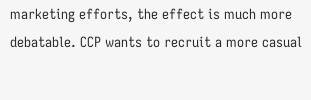marketing efforts, the effect is much more debatable. CCP wants to recruit a more casual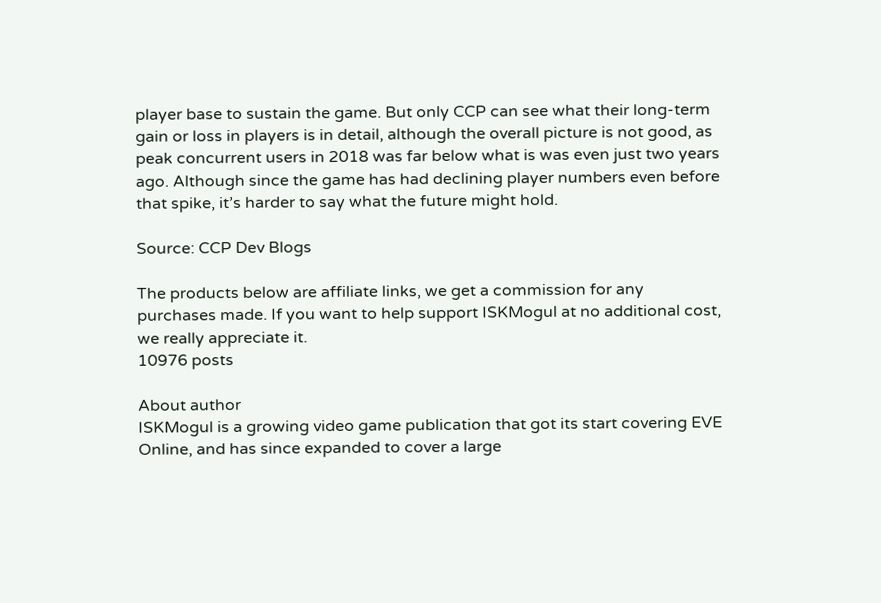player base to sustain the game. But only CCP can see what their long-term gain or loss in players is in detail, although the overall picture is not good, as peak concurrent users in 2018 was far below what is was even just two years ago. Although since the game has had declining player numbers even before that spike, it’s harder to say what the future might hold.

Source: CCP Dev Blogs

The products below are affiliate links, we get a commission for any purchases made. If you want to help support ISKMogul at no additional cost, we really appreciate it.
10976 posts

About author
ISKMogul is a growing video game publication that got its start covering EVE Online, and has since expanded to cover a large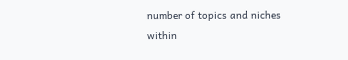number of topics and niches within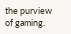the purview of gaming.